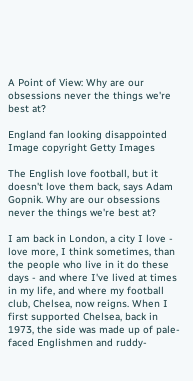A Point of View: Why are our obsessions never the things we're best at?

England fan looking disappointed Image copyright Getty Images

The English love football, but it doesn't love them back, says Adam Gopnik. Why are our obsessions never the things we're best at?

I am back in London, a city I love - love more, I think sometimes, than the people who live in it do these days - and where I've lived at times in my life, and where my football club, Chelsea, now reigns. When I first supported Chelsea, back in 1973, the side was made up of pale-faced Englishmen and ruddy-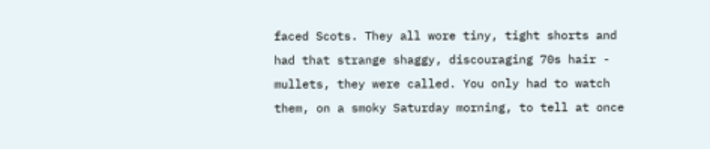faced Scots. They all wore tiny, tight shorts and had that strange shaggy, discouraging 70s hair - mullets, they were called. You only had to watch them, on a smoky Saturday morning, to tell at once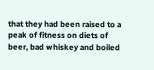that they had been raised to a peak of fitness on diets of beer, bad whiskey and boiled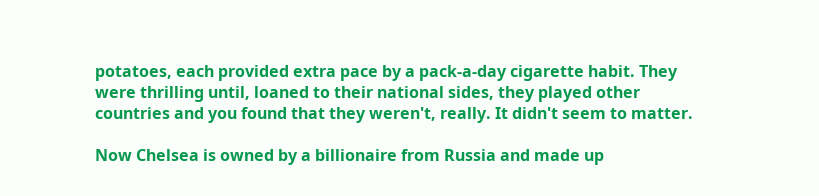potatoes, each provided extra pace by a pack-a-day cigarette habit. They were thrilling until, loaned to their national sides, they played other countries and you found that they weren't, really. It didn't seem to matter.

Now Chelsea is owned by a billionaire from Russia and made up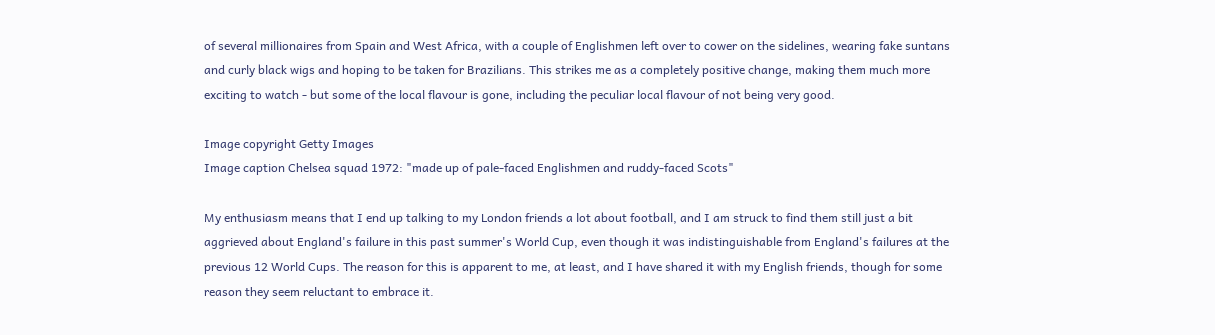of several millionaires from Spain and West Africa, with a couple of Englishmen left over to cower on the sidelines, wearing fake suntans and curly black wigs and hoping to be taken for Brazilians. This strikes me as a completely positive change, making them much more exciting to watch - but some of the local flavour is gone, including the peculiar local flavour of not being very good.

Image copyright Getty Images
Image caption Chelsea squad 1972: "made up of pale-faced Englishmen and ruddy-faced Scots"

My enthusiasm means that I end up talking to my London friends a lot about football, and I am struck to find them still just a bit aggrieved about England's failure in this past summer's World Cup, even though it was indistinguishable from England's failures at the previous 12 World Cups. The reason for this is apparent to me, at least, and I have shared it with my English friends, though for some reason they seem reluctant to embrace it.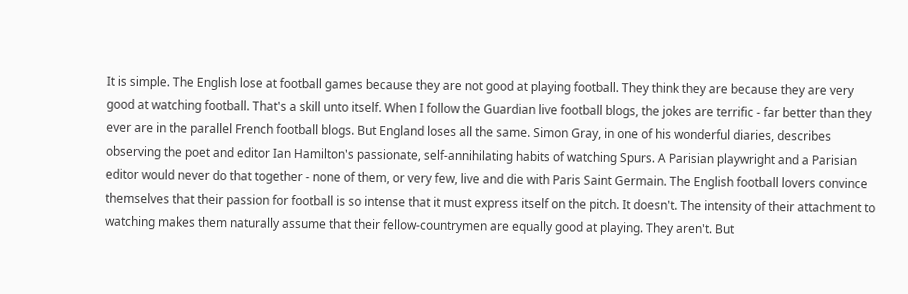It is simple. The English lose at football games because they are not good at playing football. They think they are because they are very good at watching football. That's a skill unto itself. When I follow the Guardian live football blogs, the jokes are terrific - far better than they ever are in the parallel French football blogs. But England loses all the same. Simon Gray, in one of his wonderful diaries, describes observing the poet and editor Ian Hamilton's passionate, self-annihilating habits of watching Spurs. A Parisian playwright and a Parisian editor would never do that together - none of them, or very few, live and die with Paris Saint Germain. The English football lovers convince themselves that their passion for football is so intense that it must express itself on the pitch. It doesn't. The intensity of their attachment to watching makes them naturally assume that their fellow-countrymen are equally good at playing. They aren't. But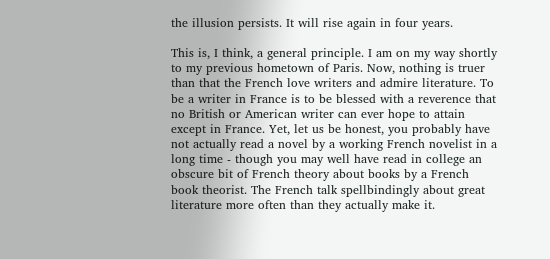the illusion persists. It will rise again in four years.

This is, I think, a general principle. I am on my way shortly to my previous hometown of Paris. Now, nothing is truer than that the French love writers and admire literature. To be a writer in France is to be blessed with a reverence that no British or American writer can ever hope to attain except in France. Yet, let us be honest, you probably have not actually read a novel by a working French novelist in a long time - though you may well have read in college an obscure bit of French theory about books by a French book theorist. The French talk spellbindingly about great literature more often than they actually make it.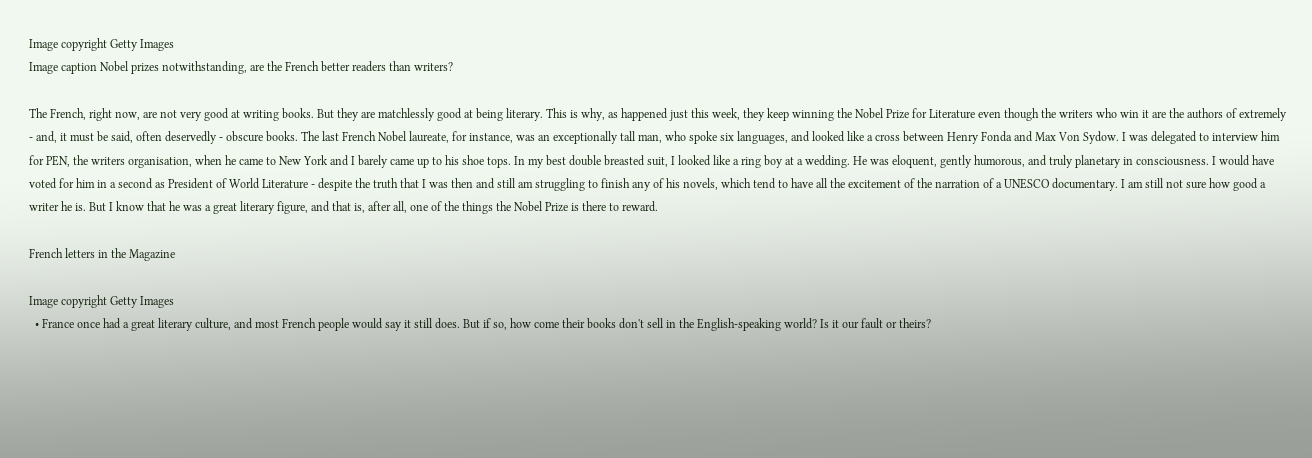Image copyright Getty Images
Image caption Nobel prizes notwithstanding, are the French better readers than writers?

The French, right now, are not very good at writing books. But they are matchlessly good at being literary. This is why, as happened just this week, they keep winning the Nobel Prize for Literature even though the writers who win it are the authors of extremely - and, it must be said, often deservedly - obscure books. The last French Nobel laureate, for instance, was an exceptionally tall man, who spoke six languages, and looked like a cross between Henry Fonda and Max Von Sydow. I was delegated to interview him for PEN, the writers organisation, when he came to New York and I barely came up to his shoe tops. In my best double breasted suit, I looked like a ring boy at a wedding. He was eloquent, gently humorous, and truly planetary in consciousness. I would have voted for him in a second as President of World Literature - despite the truth that I was then and still am struggling to finish any of his novels, which tend to have all the excitement of the narration of a UNESCO documentary. I am still not sure how good a writer he is. But I know that he was a great literary figure, and that is, after all, one of the things the Nobel Prize is there to reward.

French letters in the Magazine

Image copyright Getty Images
  • France once had a great literary culture, and most French people would say it still does. But if so, how come their books don't sell in the English-speaking world? Is it our fault or theirs?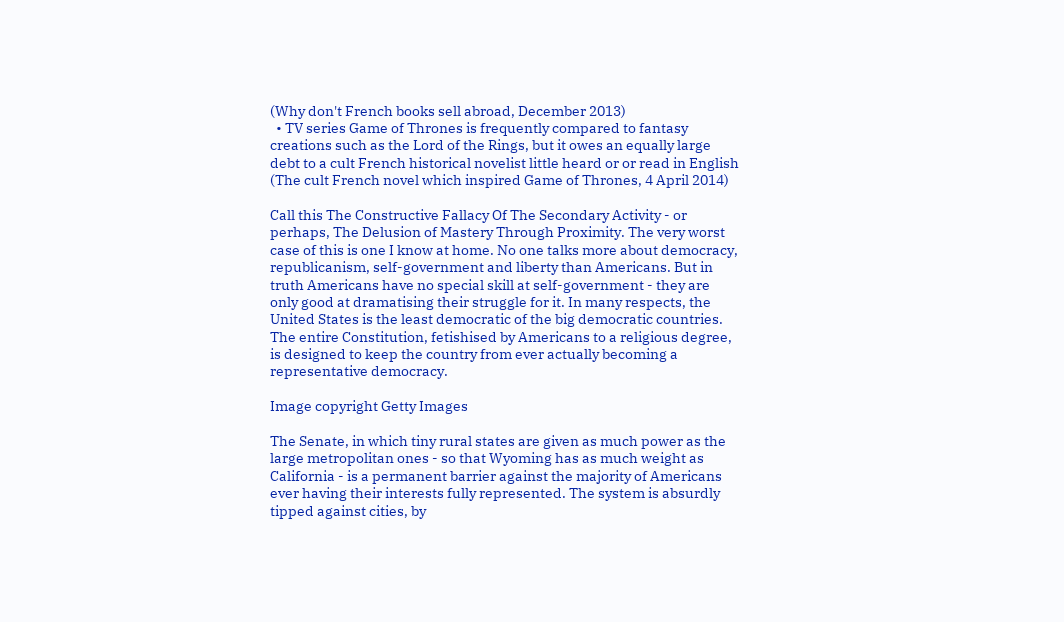(Why don't French books sell abroad, December 2013)
  • TV series Game of Thrones is frequently compared to fantasy creations such as the Lord of the Rings, but it owes an equally large debt to a cult French historical novelist little heard or or read in English (The cult French novel which inspired Game of Thrones, 4 April 2014)

Call this The Constructive Fallacy Of The Secondary Activity - or perhaps, The Delusion of Mastery Through Proximity. The very worst case of this is one I know at home. No one talks more about democracy, republicanism, self-government and liberty than Americans. But in truth Americans have no special skill at self-government - they are only good at dramatising their struggle for it. In many respects, the United States is the least democratic of the big democratic countries. The entire Constitution, fetishised by Americans to a religious degree, is designed to keep the country from ever actually becoming a representative democracy.

Image copyright Getty Images

The Senate, in which tiny rural states are given as much power as the large metropolitan ones - so that Wyoming has as much weight as California - is a permanent barrier against the majority of Americans ever having their interests fully represented. The system is absurdly tipped against cities, by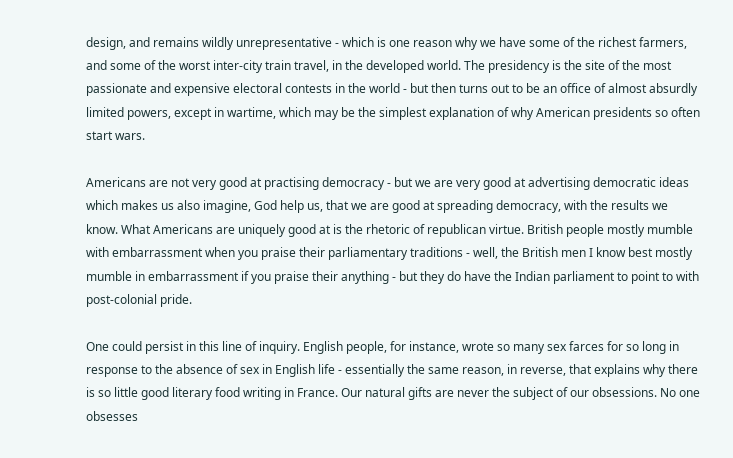design, and remains wildly unrepresentative - which is one reason why we have some of the richest farmers, and some of the worst inter-city train travel, in the developed world. The presidency is the site of the most passionate and expensive electoral contests in the world - but then turns out to be an office of almost absurdly limited powers, except in wartime, which may be the simplest explanation of why American presidents so often start wars.

Americans are not very good at practising democracy - but we are very good at advertising democratic ideas which makes us also imagine, God help us, that we are good at spreading democracy, with the results we know. What Americans are uniquely good at is the rhetoric of republican virtue. British people mostly mumble with embarrassment when you praise their parliamentary traditions - well, the British men I know best mostly mumble in embarrassment if you praise their anything - but they do have the Indian parliament to point to with post-colonial pride.

One could persist in this line of inquiry. English people, for instance, wrote so many sex farces for so long in response to the absence of sex in English life - essentially the same reason, in reverse, that explains why there is so little good literary food writing in France. Our natural gifts are never the subject of our obsessions. No one obsesses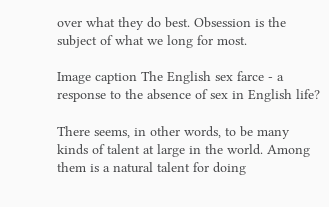over what they do best. Obsession is the subject of what we long for most.

Image caption The English sex farce - a response to the absence of sex in English life?

There seems, in other words, to be many kinds of talent at large in the world. Among them is a natural talent for doing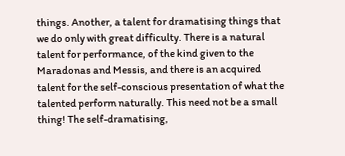things. Another, a talent for dramatising things that we do only with great difficulty. There is a natural talent for performance, of the kind given to the Maradonas and Messis, and there is an acquired talent for the self-conscious presentation of what the talented perform naturally. This need not be a small thing! The self-dramatising,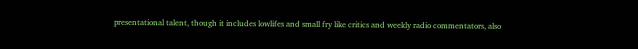presentational talent, though it includes lowlifes and small fry like critics and weekly radio commentators, also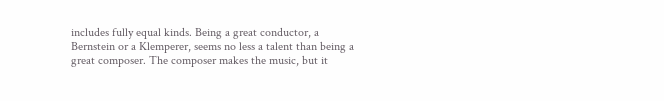includes fully equal kinds. Being a great conductor, a Bernstein or a Klemperer, seems no less a talent than being a great composer. The composer makes the music, but it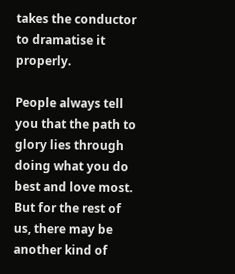takes the conductor to dramatise it properly.

People always tell you that the path to glory lies through doing what you do best and love most. But for the rest of us, there may be another kind of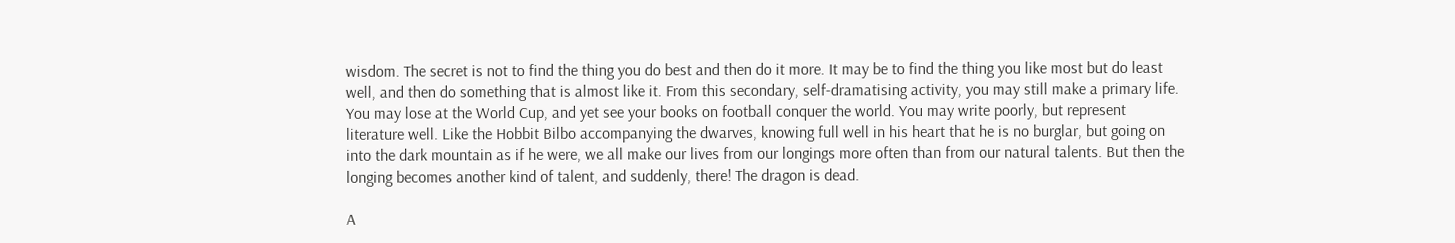wisdom. The secret is not to find the thing you do best and then do it more. It may be to find the thing you like most but do least well, and then do something that is almost like it. From this secondary, self-dramatising activity, you may still make a primary life. You may lose at the World Cup, and yet see your books on football conquer the world. You may write poorly, but represent literature well. Like the Hobbit Bilbo accompanying the dwarves, knowing full well in his heart that he is no burglar, but going on into the dark mountain as if he were, we all make our lives from our longings more often than from our natural talents. But then the longing becomes another kind of talent, and suddenly, there! The dragon is dead.

A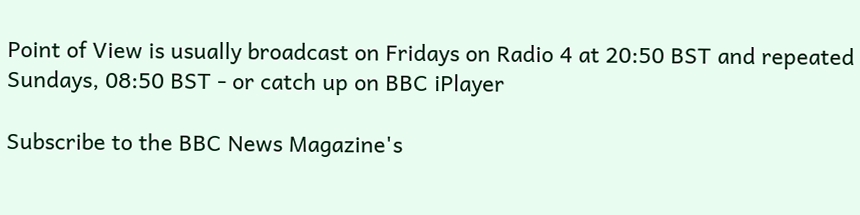Point of View is usually broadcast on Fridays on Radio 4 at 20:50 BST and repeated Sundays, 08:50 BST - or catch up on BBC iPlayer

Subscribe to the BBC News Magazine's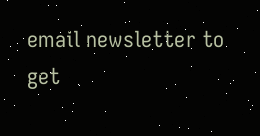email newsletter to get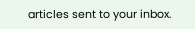articles sent to your inbox.